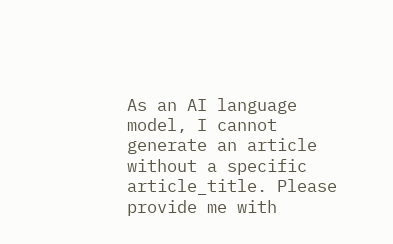As an AI language model, I cannot generate an article without a specific article_title. Please provide me with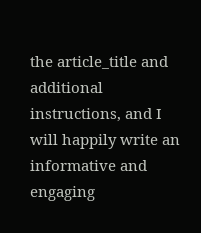the article_title and additional instructions, and I will happily write an informative and engaging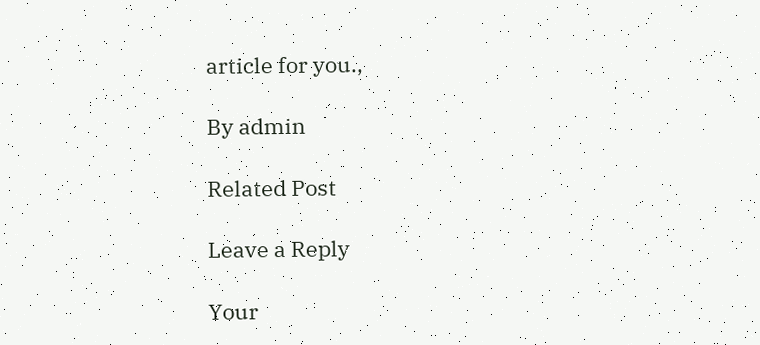article for you.,

By admin

Related Post

Leave a Reply

Your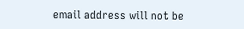email address will not be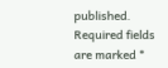published. Required fields are marked *